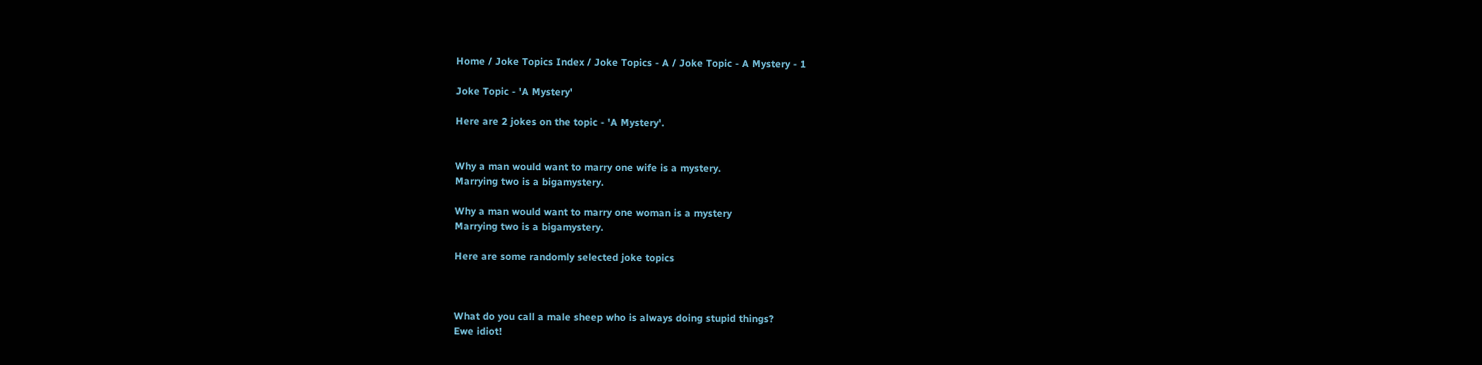Home / Joke Topics Index / Joke Topics - A / Joke Topic - A Mystery - 1

Joke Topic - 'A Mystery'

Here are 2 jokes on the topic - 'A Mystery'.


Why a man would want to marry one wife is a mystery.
Marrying two is a bigamystery.

Why a man would want to marry one woman is a mystery
Marrying two is a bigamystery.

Here are some randomly selected joke topics



What do you call a male sheep who is always doing stupid things?
Ewe idiot!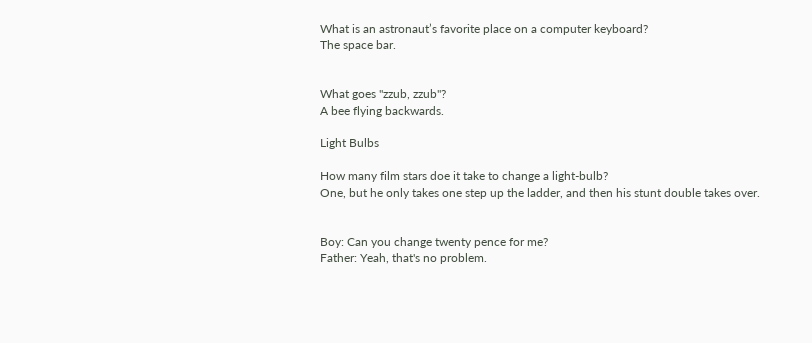What is an astronaut’s favorite place on a computer keyboard?
The space bar.


What goes "zzub, zzub"?
A bee flying backwards.

Light Bulbs

How many film stars doe it take to change a light-bulb?
One, but he only takes one step up the ladder, and then his stunt double takes over.


Boy: Can you change twenty pence for me?
Father: Yeah, that's no problem.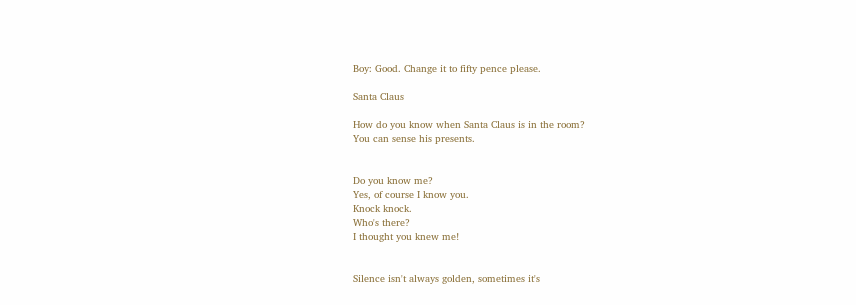Boy: Good. Change it to fifty pence please.

Santa Claus

How do you know when Santa Claus is in the room?
You can sense his presents.


Do you know me?
Yes, of course I know you.
Knock knock.
Who's there?
I thought you knew me!


Silence isn't always golden, sometimes it's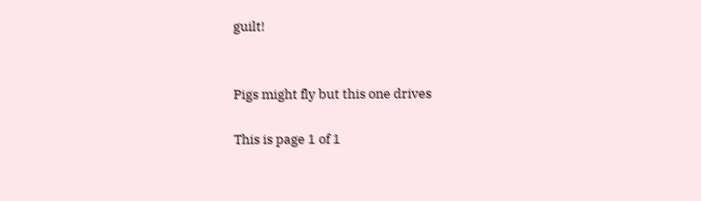guilt!


Pigs might fly but this one drives

This is page 1 of 1